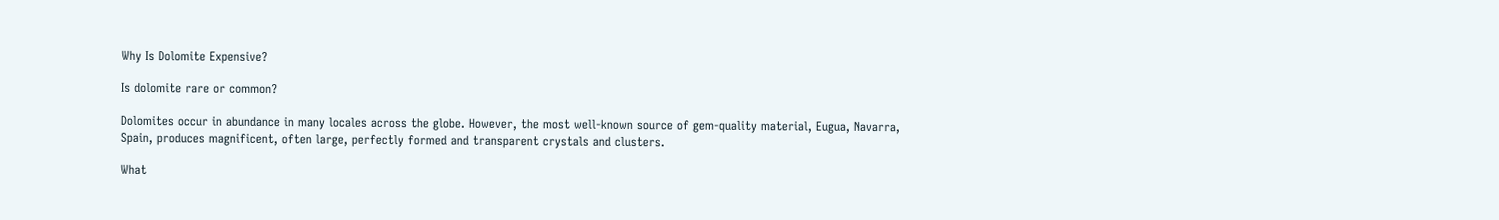Why Is Dolomite Expensive?

Is dolomite rare or common?

Dolomites occur in abundance in many locales across the globe. However, the most well-known source of gem-quality material, Eugua, Navarra, Spain, produces magnificent, often large, perfectly formed and transparent crystals and clusters.

What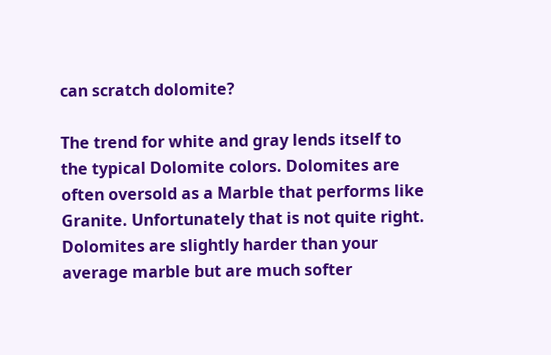can scratch dolomite?

The trend for white and gray lends itself to the typical Dolomite colors. Dolomites are often oversold as a Marble that performs like Granite. Unfortunately that is not quite right. Dolomites are slightly harder than your average marble but are much softer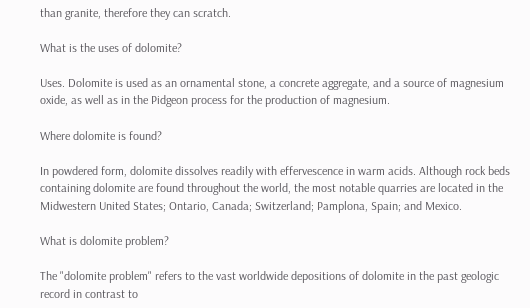than granite, therefore they can scratch.

What is the uses of dolomite?

Uses. Dolomite is used as an ornamental stone, a concrete aggregate, and a source of magnesium oxide, as well as in the Pidgeon process for the production of magnesium.

Where dolomite is found?

In powdered form, dolomite dissolves readily with effervescence in warm acids. Although rock beds containing dolomite are found throughout the world, the most notable quarries are located in the Midwestern United States; Ontario, Canada; Switzerland; Pamplona, Spain; and Mexico.

What is dolomite problem?

The "dolomite problem" refers to the vast worldwide depositions of dolomite in the past geologic record in contrast to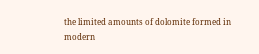the limited amounts of dolomite formed in modern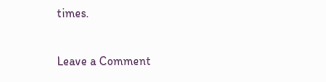times.

Leave a Comment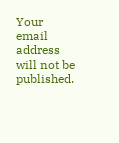Your email address will not be published.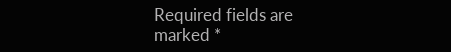Required fields are marked *